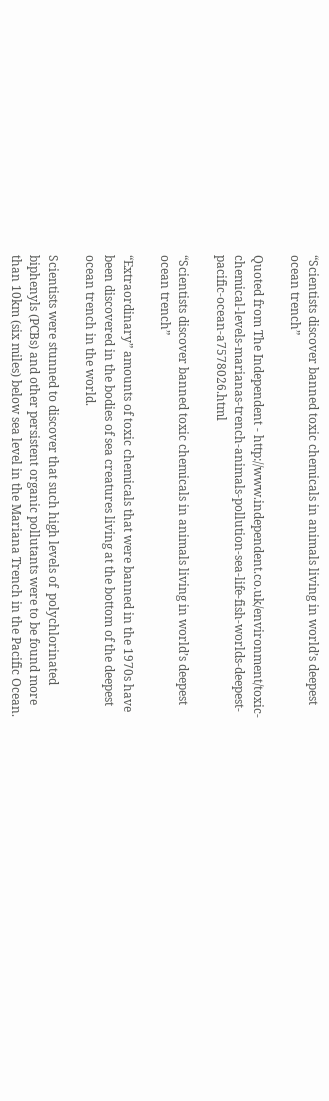“Scientists discover banned toxic chemicals in animals living in world’s deepest ocean trench”

Quoted from The Independent - http://www.independent.co.uk/environment/toxic-chemical-levels-marianas-trench-animals-pollution-sea-life-fish-worlds-deepest-pacific-ocean-a7578026.html

“Scientists discover banned toxic chemicals in animals living in world’s deepest ocean trench”

“Extraordinary” amounts of toxic chemicals that were banned in the 1970s have been discovered in the bodies of sea creatures living at the bottom of the deepest ocean trench in the world.

Scientists were stunned to discover that such high levels of  polychlorinated biphenyls (PCBs) and other persistent organic pollutants were to be found more than 10km (six miles) below sea level in the Mariana Trench in the Pacific Ocean.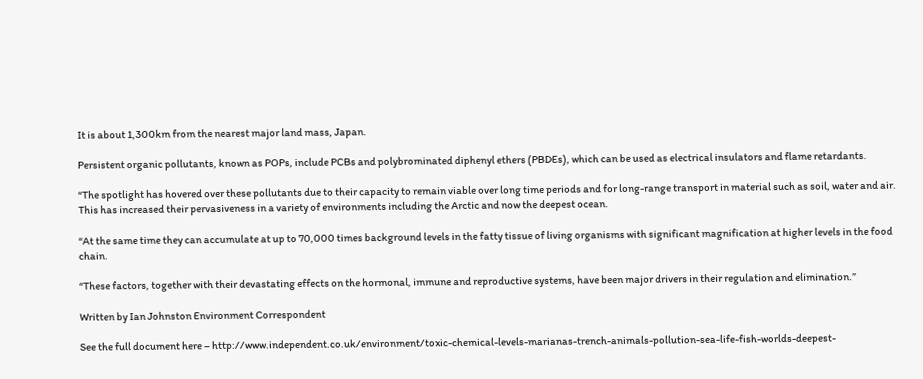It is about 1,300km from the nearest major land mass, Japan.

Persistent organic pollutants, known as POPs, include PCBs and polybrominated diphenyl ethers (PBDEs), which can be used as electrical insulators and flame retardants.

“The spotlight has hovered over these pollutants due to their capacity to remain viable over long time periods and for long-range transport in material such as soil, water and air. This has increased their pervasiveness in a variety of environments including the Arctic and now the deepest ocean.

“At the same time they can accumulate at up to 70,000 times background levels in the fatty tissue of living organisms with significant magnification at higher levels in the food chain.

“These factors, together with their devastating effects on the hormonal, immune and reproductive systems, have been major drivers in their regulation and elimination.”

Written by Ian Johnston Environment Correspondent

See the full document here – http://www.independent.co.uk/environment/toxic-chemical-levels-marianas-trench-animals-pollution-sea-life-fish-worlds-deepest-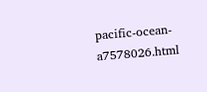pacific-ocean-a7578026.html